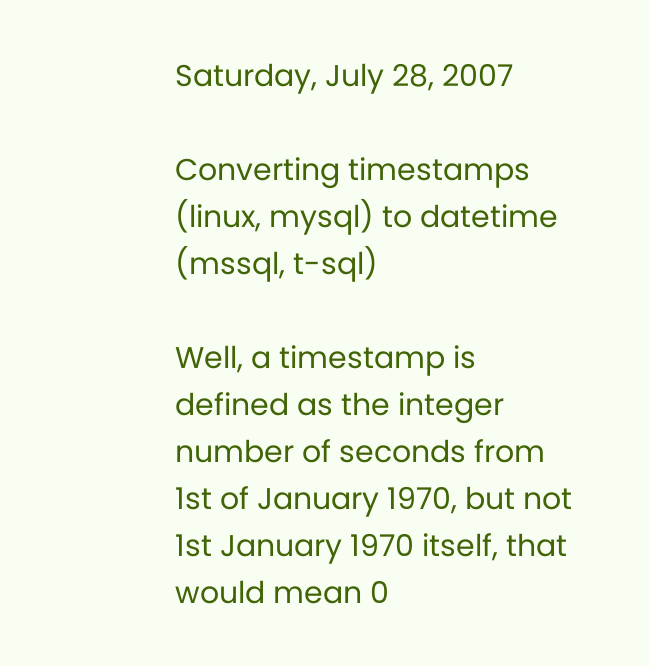Saturday, July 28, 2007

Converting timestamps (linux, mysql) to datetime (mssql, t-sql)

Well, a timestamp is defined as the integer number of seconds from 1st of January 1970, but not 1st January 1970 itself, that would mean 0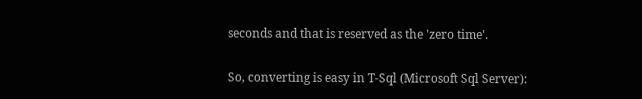seconds and that is reserved as the 'zero time'.

So, converting is easy in T-Sql (Microsoft Sql Server):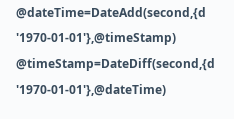@dateTime=DateAdd(second,{d '1970-01-01'},@timeStamp)
@timeStamp=DateDiff(second,{d '1970-01-01'},@dateTime)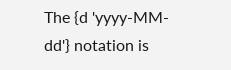The {d 'yyyy-MM-dd'} notation is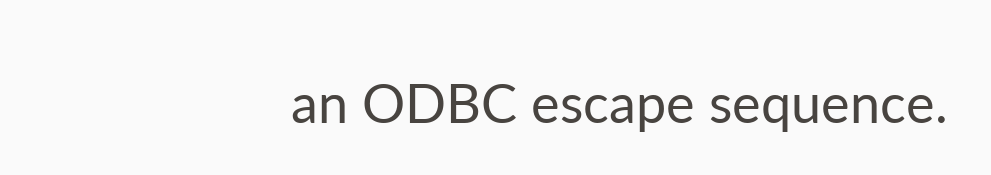an ODBC escape sequence.